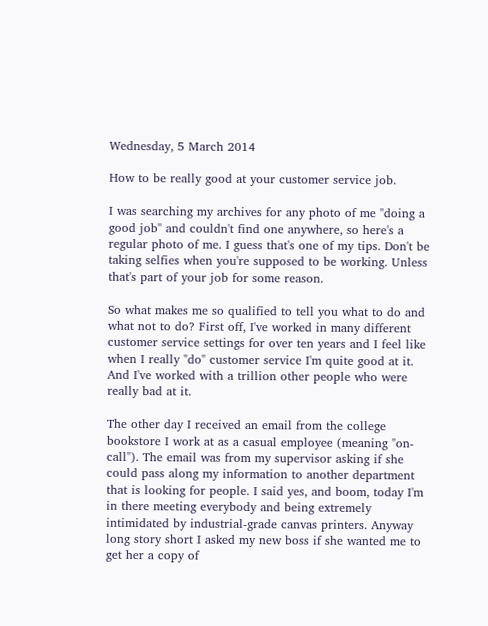Wednesday, 5 March 2014

How to be really good at your customer service job.

I was searching my archives for any photo of me "doing a good job" and couldn't find one anywhere, so here's a regular photo of me. I guess that's one of my tips. Don't be taking selfies when you're supposed to be working. Unless that's part of your job for some reason.

So what makes me so qualified to tell you what to do and what not to do? First off, I've worked in many different customer service settings for over ten years and I feel like when I really "do" customer service I'm quite good at it. And I've worked with a trillion other people who were really bad at it.

The other day I received an email from the college bookstore I work at as a casual employee (meaning "on-call"). The email was from my supervisor asking if she could pass along my information to another department that is looking for people. I said yes, and boom, today I'm in there meeting everybody and being extremely intimidated by industrial-grade canvas printers. Anyway long story short I asked my new boss if she wanted me to get her a copy of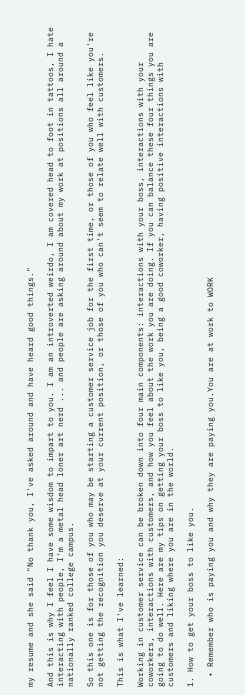my resume and she said "No thank you, I've asked around and have heard good things."

And this is why I feel I have some wisdom to impart to you. I am an introverted weirdo, I am covered head to foot in tattoos, I hate interacting with people, I'm a metal head loner art nerd ... and people are asking around about my work at positions all around a nationally ranked college campus.

So this one is for those of you who may be starting a customer service job for the first time, or those of you who feel like you're not getting the recognition you deserve at your current position, or those of you who can't seem to relate well with customers.

This is what I've learned:

Working in customer service can be broken down into four main components: interactions with your boss, interactions with your coworkers, interactions with customers, and how you feel about the work you are doing. If you can balance these four things you are going to do well. Here are my tips on getting your boss to like you, being a good coworker, having positive interactions with customers and liking where you are in the world.

1. How to get your boss to like you.

  • Remember who is paying you and why they are paying you.You are at work to WORK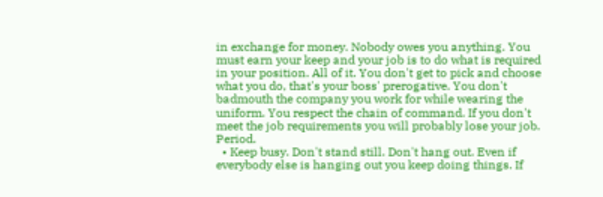in exchange for money. Nobody owes you anything. You must earn your keep and your job is to do what is required in your position. All of it. You don't get to pick and choose what you do, that's your boss' prerogative. You don't badmouth the company you work for while wearing the uniform. You respect the chain of command. If you don't meet the job requirements you will probably lose your job. Period.
  • Keep busy. Don't stand still. Don't hang out. Even if everybody else is hanging out you keep doing things. If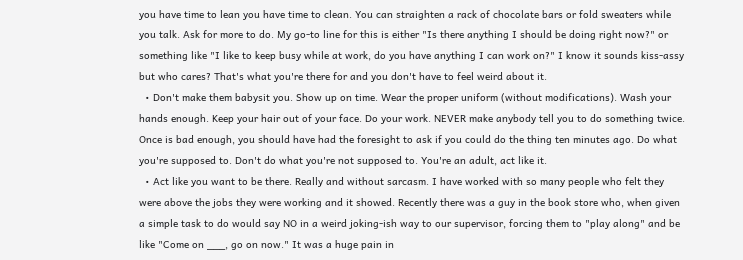you have time to lean you have time to clean. You can straighten a rack of chocolate bars or fold sweaters while you talk. Ask for more to do. My go-to line for this is either "Is there anything I should be doing right now?" or something like "I like to keep busy while at work, do you have anything I can work on?" I know it sounds kiss-assy but who cares? That's what you're there for and you don't have to feel weird about it.
  • Don't make them babysit you. Show up on time. Wear the proper uniform (without modifications). Wash your hands enough. Keep your hair out of your face. Do your work. NEVER make anybody tell you to do something twice. Once is bad enough, you should have had the foresight to ask if you could do the thing ten minutes ago. Do what you're supposed to. Don't do what you're not supposed to. You're an adult, act like it.
  • Act like you want to be there. Really and without sarcasm. I have worked with so many people who felt they were above the jobs they were working and it showed. Recently there was a guy in the book store who, when given a simple task to do would say NO in a weird joking-ish way to our supervisor, forcing them to "play along" and be like "Come on ___, go on now." It was a huge pain in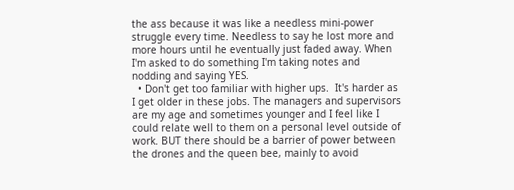the ass because it was like a needless mini-power struggle every time. Needless to say he lost more and more hours until he eventually just faded away. When I'm asked to do something I'm taking notes and nodding and saying YES.
  • Don't get too familiar with higher ups.  It's harder as I get older in these jobs. The managers and supervisors are my age and sometimes younger and I feel like I could relate well to them on a personal level outside of work. BUT there should be a barrier of power between the drones and the queen bee, mainly to avoid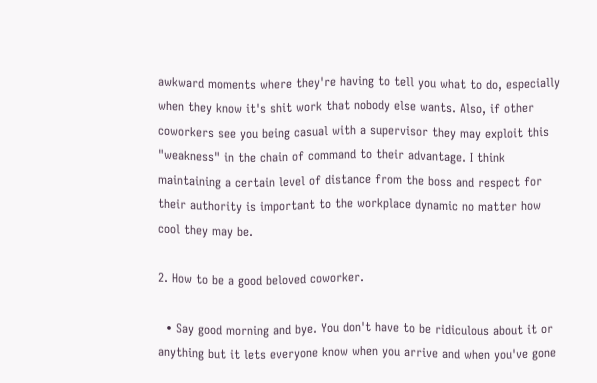awkward moments where they're having to tell you what to do, especially when they know it's shit work that nobody else wants. Also, if other coworkers see you being casual with a supervisor they may exploit this "weakness" in the chain of command to their advantage. I think maintaining a certain level of distance from the boss and respect for their authority is important to the workplace dynamic no matter how cool they may be.

2. How to be a good beloved coworker.

  • Say good morning and bye. You don't have to be ridiculous about it or anything but it lets everyone know when you arrive and when you've gone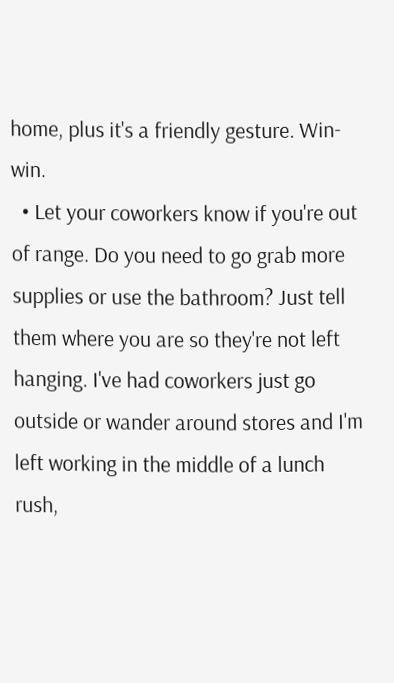home, plus it's a friendly gesture. Win-win.
  • Let your coworkers know if you're out of range. Do you need to go grab more supplies or use the bathroom? Just tell them where you are so they're not left hanging. I've had coworkers just go outside or wander around stores and I'm left working in the middle of a lunch rush,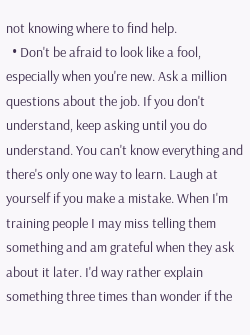not knowing where to find help.
  • Don't be afraid to look like a fool, especially when you're new. Ask a million questions about the job. If you don't understand, keep asking until you do understand. You can't know everything and there's only one way to learn. Laugh at yourself if you make a mistake. When I'm training people I may miss telling them something and am grateful when they ask about it later. I'd way rather explain something three times than wonder if the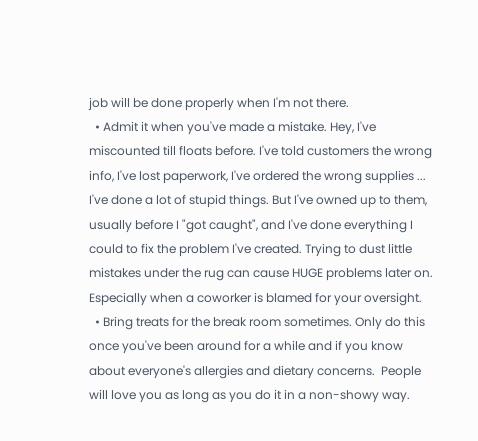job will be done properly when I'm not there.
  • Admit it when you've made a mistake. Hey, I've miscounted till floats before. I've told customers the wrong info, I've lost paperwork, I've ordered the wrong supplies ... I've done a lot of stupid things. But I've owned up to them, usually before I "got caught", and I've done everything I could to fix the problem I've created. Trying to dust little mistakes under the rug can cause HUGE problems later on. Especially when a coworker is blamed for your oversight.
  • Bring treats for the break room sometimes. Only do this once you've been around for a while and if you know about everyone's allergies and dietary concerns.  People will love you as long as you do it in a non-showy way.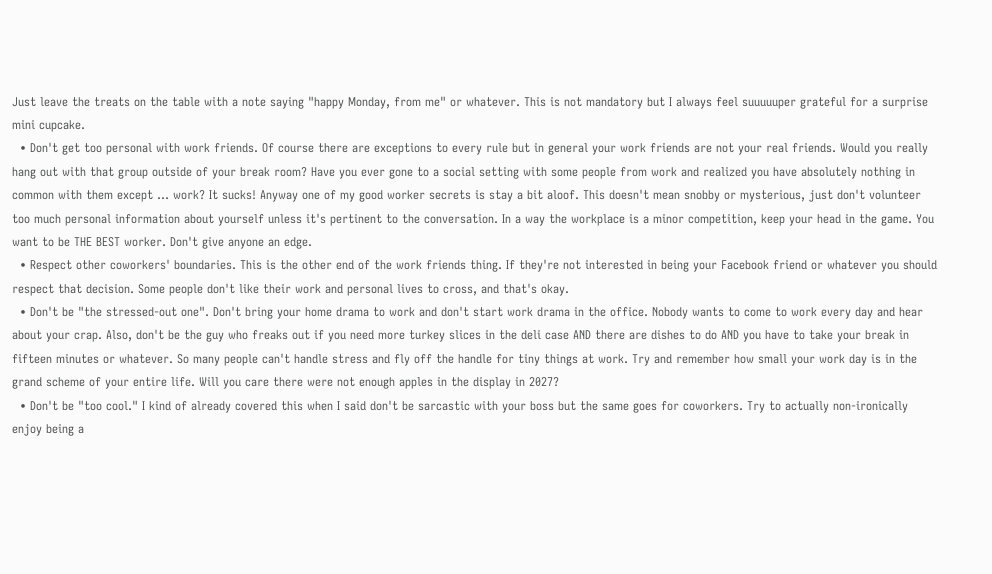Just leave the treats on the table with a note saying "happy Monday, from me" or whatever. This is not mandatory but I always feel suuuuuper grateful for a surprise mini cupcake.
  • Don't get too personal with work friends. Of course there are exceptions to every rule but in general your work friends are not your real friends. Would you really hang out with that group outside of your break room? Have you ever gone to a social setting with some people from work and realized you have absolutely nothing in common with them except ... work? It sucks! Anyway one of my good worker secrets is stay a bit aloof. This doesn't mean snobby or mysterious, just don't volunteer too much personal information about yourself unless it's pertinent to the conversation. In a way the workplace is a minor competition, keep your head in the game. You want to be THE BEST worker. Don't give anyone an edge.
  • Respect other coworkers' boundaries. This is the other end of the work friends thing. If they're not interested in being your Facebook friend or whatever you should respect that decision. Some people don't like their work and personal lives to cross, and that's okay.
  • Don't be "the stressed-out one". Don't bring your home drama to work and don't start work drama in the office. Nobody wants to come to work every day and hear about your crap. Also, don't be the guy who freaks out if you need more turkey slices in the deli case AND there are dishes to do AND you have to take your break in fifteen minutes or whatever. So many people can't handle stress and fly off the handle for tiny things at work. Try and remember how small your work day is in the grand scheme of your entire life. Will you care there were not enough apples in the display in 2027?
  • Don't be "too cool." I kind of already covered this when I said don't be sarcastic with your boss but the same goes for coworkers. Try to actually non-ironically enjoy being a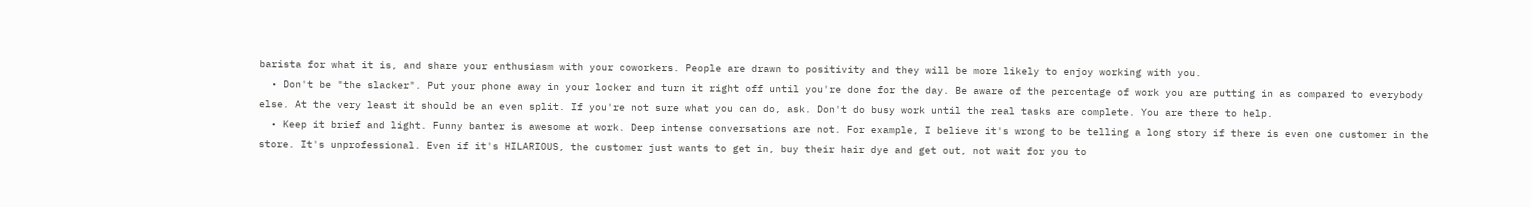barista for what it is, and share your enthusiasm with your coworkers. People are drawn to positivity and they will be more likely to enjoy working with you.
  • Don't be "the slacker". Put your phone away in your locker and turn it right off until you're done for the day. Be aware of the percentage of work you are putting in as compared to everybody else. At the very least it should be an even split. If you're not sure what you can do, ask. Don't do busy work until the real tasks are complete. You are there to help.
  • Keep it brief and light. Funny banter is awesome at work. Deep intense conversations are not. For example, I believe it's wrong to be telling a long story if there is even one customer in the store. It's unprofessional. Even if it's HILARIOUS, the customer just wants to get in, buy their hair dye and get out, not wait for you to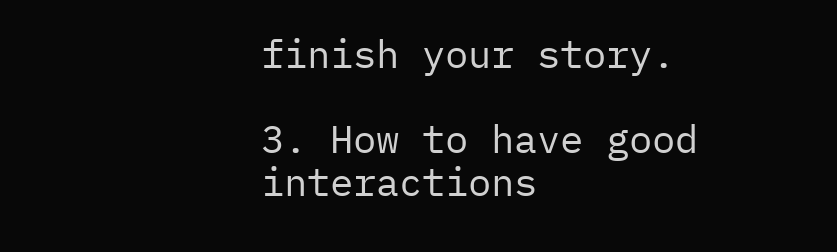finish your story.

3. How to have good interactions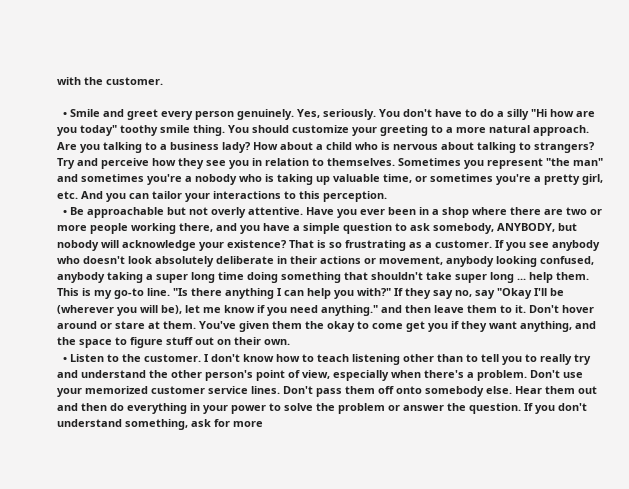with the customer.

  • Smile and greet every person genuinely. Yes, seriously. You don't have to do a silly "Hi how are you today" toothy smile thing. You should customize your greeting to a more natural approach. Are you talking to a business lady? How about a child who is nervous about talking to strangers? Try and perceive how they see you in relation to themselves. Sometimes you represent "the man" and sometimes you're a nobody who is taking up valuable time, or sometimes you're a pretty girl, etc. And you can tailor your interactions to this perception.
  • Be approachable but not overly attentive. Have you ever been in a shop where there are two or more people working there, and you have a simple question to ask somebody, ANYBODY, but nobody will acknowledge your existence? That is so frustrating as a customer. If you see anybody who doesn't look absolutely deliberate in their actions or movement, anybody looking confused, anybody taking a super long time doing something that shouldn't take super long ... help them. This is my go-to line. "Is there anything I can help you with?" If they say no, say "Okay I'll be (wherever you will be), let me know if you need anything." and then leave them to it. Don't hover around or stare at them. You've given them the okay to come get you if they want anything, and the space to figure stuff out on their own.
  • Listen to the customer. I don't know how to teach listening other than to tell you to really try and understand the other person's point of view, especially when there's a problem. Don't use your memorized customer service lines. Don't pass them off onto somebody else. Hear them out and then do everything in your power to solve the problem or answer the question. If you don't understand something, ask for more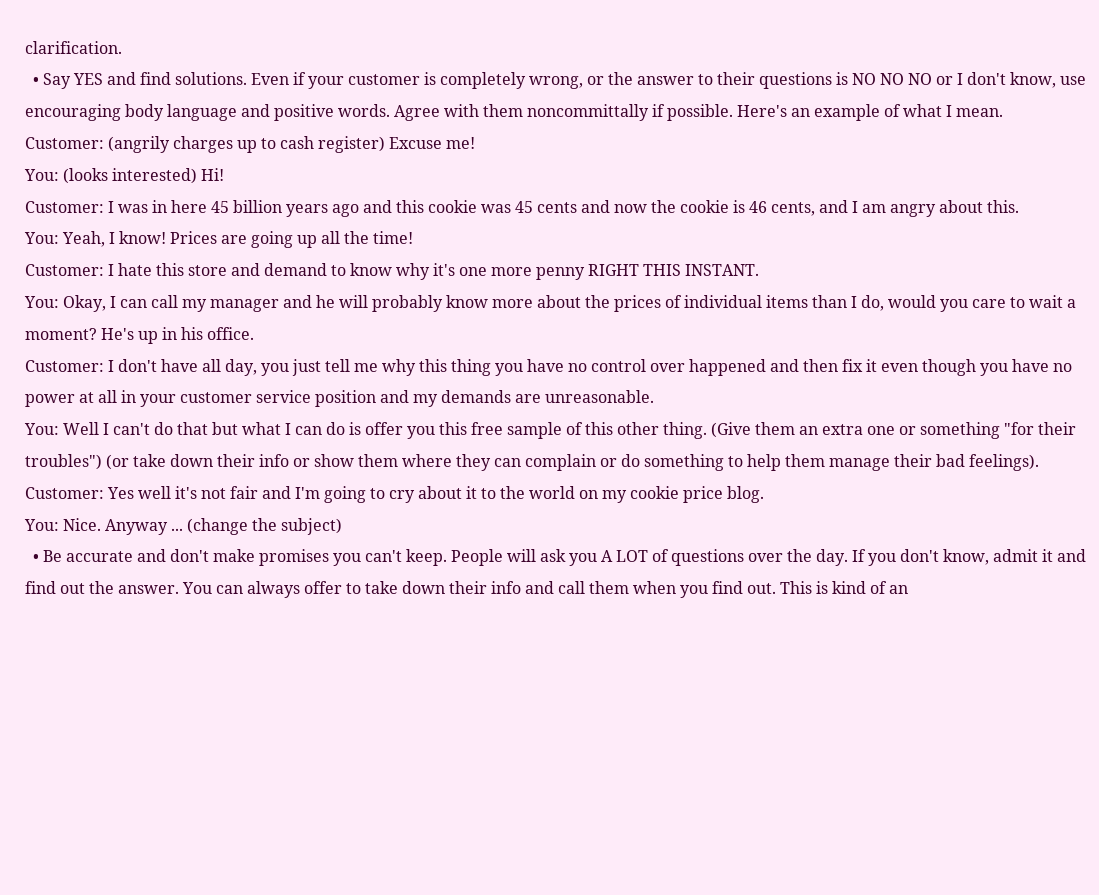clarification.
  • Say YES and find solutions. Even if your customer is completely wrong, or the answer to their questions is NO NO NO or I don't know, use encouraging body language and positive words. Agree with them noncommittally if possible. Here's an example of what I mean.
Customer: (angrily charges up to cash register) Excuse me!
You: (looks interested) Hi!
Customer: I was in here 45 billion years ago and this cookie was 45 cents and now the cookie is 46 cents, and I am angry about this.
You: Yeah, I know! Prices are going up all the time!
Customer: I hate this store and demand to know why it's one more penny RIGHT THIS INSTANT.
You: Okay, I can call my manager and he will probably know more about the prices of individual items than I do, would you care to wait a moment? He's up in his office.
Customer: I don't have all day, you just tell me why this thing you have no control over happened and then fix it even though you have no power at all in your customer service position and my demands are unreasonable.
You: Well I can't do that but what I can do is offer you this free sample of this other thing. (Give them an extra one or something "for their troubles") (or take down their info or show them where they can complain or do something to help them manage their bad feelings).
Customer: Yes well it's not fair and I'm going to cry about it to the world on my cookie price blog.
You: Nice. Anyway ... (change the subject)
  • Be accurate and don't make promises you can't keep. People will ask you A LOT of questions over the day. If you don't know, admit it and find out the answer. You can always offer to take down their info and call them when you find out. This is kind of an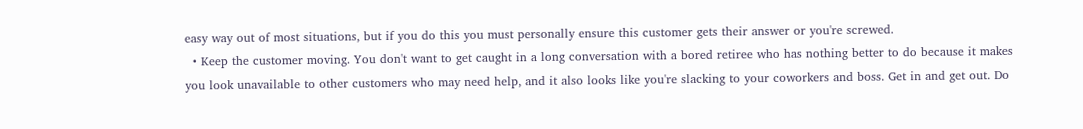easy way out of most situations, but if you do this you must personally ensure this customer gets their answer or you're screwed.
  • Keep the customer moving. You don't want to get caught in a long conversation with a bored retiree who has nothing better to do because it makes you look unavailable to other customers who may need help, and it also looks like you're slacking to your coworkers and boss. Get in and get out. Do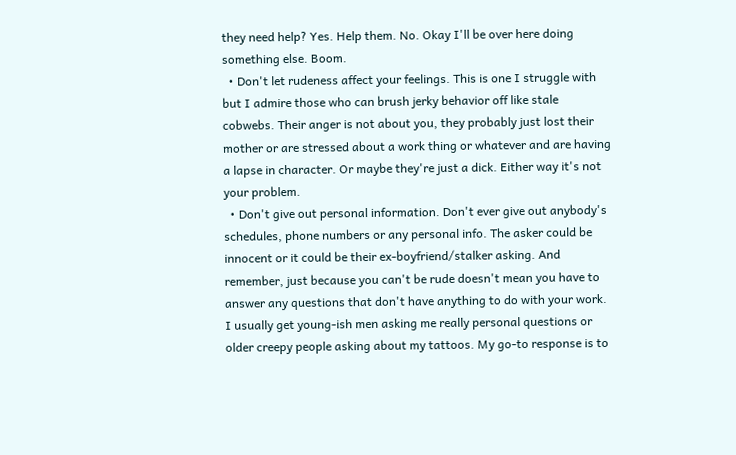they need help? Yes. Help them. No. Okay I'll be over here doing something else. Boom.
  • Don't let rudeness affect your feelings. This is one I struggle with but I admire those who can brush jerky behavior off like stale cobwebs. Their anger is not about you, they probably just lost their mother or are stressed about a work thing or whatever and are having a lapse in character. Or maybe they're just a dick. Either way it's not your problem.
  • Don't give out personal information. Don't ever give out anybody's schedules, phone numbers or any personal info. The asker could be innocent or it could be their ex-boyfriend/stalker asking. And remember, just because you can't be rude doesn't mean you have to answer any questions that don't have anything to do with your work. I usually get young-ish men asking me really personal questions or older creepy people asking about my tattoos. My go-to response is to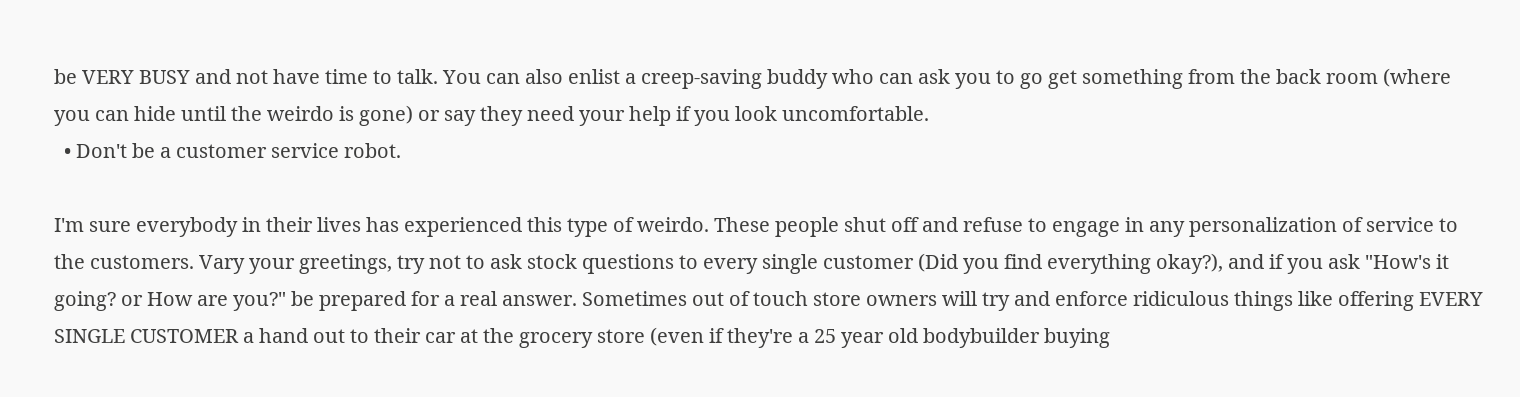be VERY BUSY and not have time to talk. You can also enlist a creep-saving buddy who can ask you to go get something from the back room (where you can hide until the weirdo is gone) or say they need your help if you look uncomfortable.
  • Don't be a customer service robot.

I'm sure everybody in their lives has experienced this type of weirdo. These people shut off and refuse to engage in any personalization of service to the customers. Vary your greetings, try not to ask stock questions to every single customer (Did you find everything okay?), and if you ask "How's it going? or How are you?" be prepared for a real answer. Sometimes out of touch store owners will try and enforce ridiculous things like offering EVERY SINGLE CUSTOMER a hand out to their car at the grocery store (even if they're a 25 year old bodybuilder buying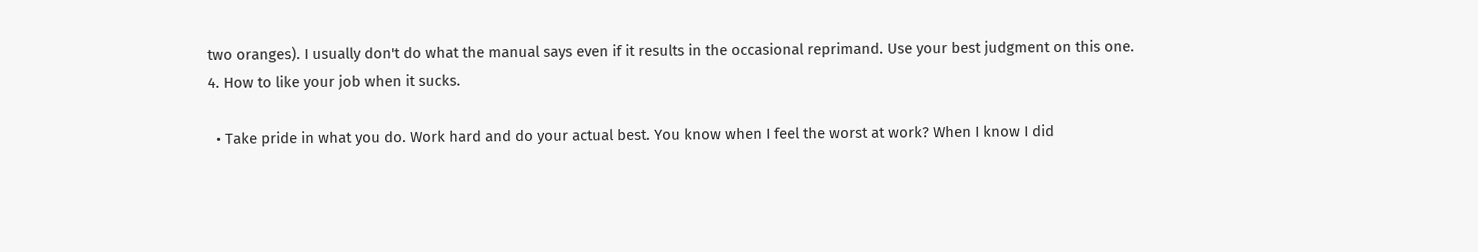two oranges). I usually don't do what the manual says even if it results in the occasional reprimand. Use your best judgment on this one.
4. How to like your job when it sucks.

  • Take pride in what you do. Work hard and do your actual best. You know when I feel the worst at work? When I know I did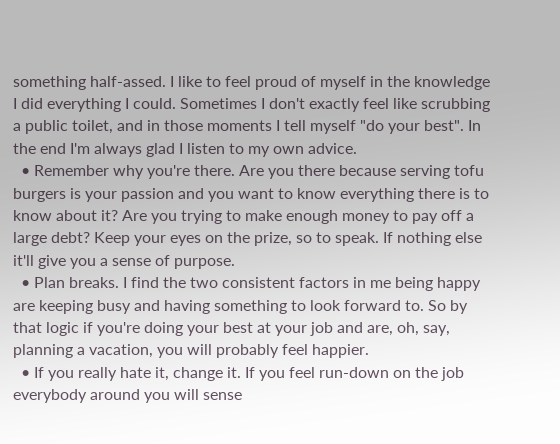something half-assed. I like to feel proud of myself in the knowledge I did everything I could. Sometimes I don't exactly feel like scrubbing a public toilet, and in those moments I tell myself "do your best". In the end I'm always glad I listen to my own advice.
  • Remember why you're there. Are you there because serving tofu burgers is your passion and you want to know everything there is to know about it? Are you trying to make enough money to pay off a large debt? Keep your eyes on the prize, so to speak. If nothing else it'll give you a sense of purpose.
  • Plan breaks. I find the two consistent factors in me being happy are keeping busy and having something to look forward to. So by that logic if you're doing your best at your job and are, oh, say, planning a vacation, you will probably feel happier.
  • If you really hate it, change it. If you feel run-down on the job everybody around you will sense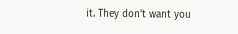it. They don't want you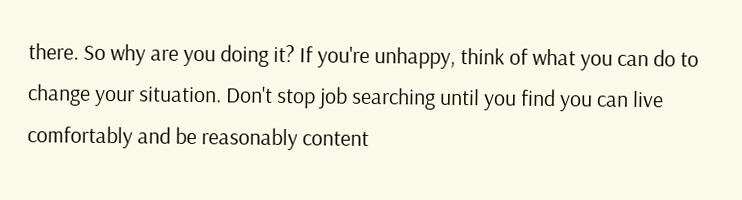there. So why are you doing it? If you're unhappy, think of what you can do to change your situation. Don't stop job searching until you find you can live comfortably and be reasonably content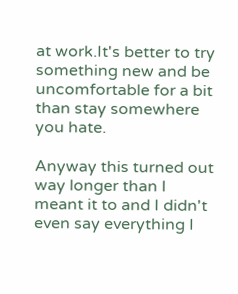at work.It's better to try something new and be uncomfortable for a bit than stay somewhere you hate.

Anyway this turned out way longer than I meant it to and I didn't even say everything I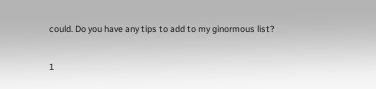could. Do you have any tips to add to my ginormous list?

1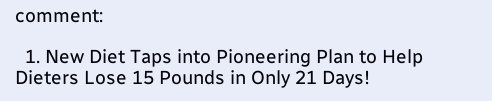comment:

  1. New Diet Taps into Pioneering Plan to Help Dieters Lose 15 Pounds in Only 21 Days!